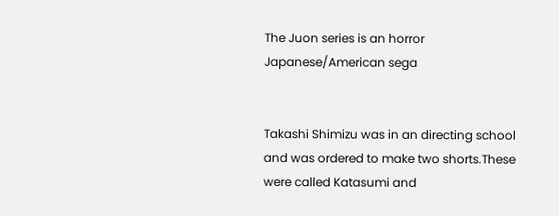The Juon series is an horror Japanese/American sega


Takashi Shimizu was in an directing school and was ordered to make two shorts.These were called Katasumi and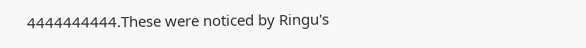4444444444.These were noticed by Ringu's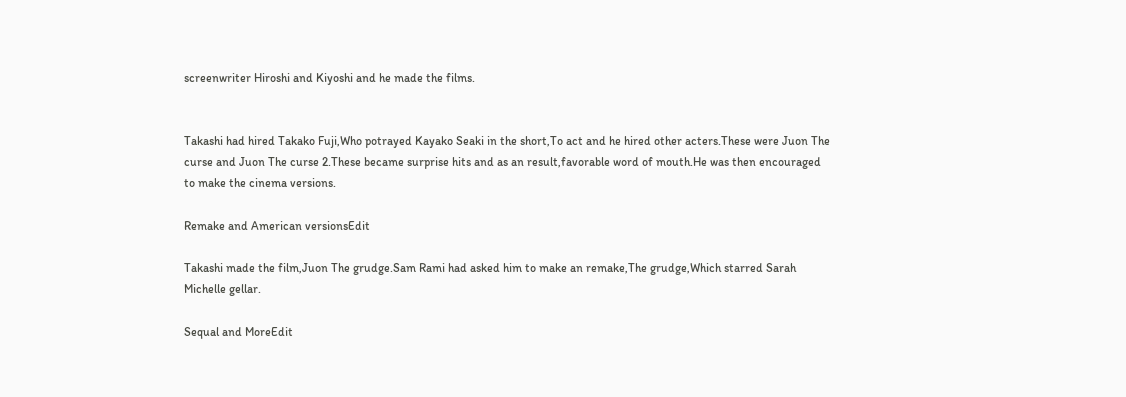screenwriter Hiroshi and Kiyoshi and he made the films.


Takashi had hired Takako Fuji,Who potrayed Kayako Seaki in the short,To act and he hired other acters.These were Juon The curse and Juon The curse 2.These became surprise hits and as an result,favorable word of mouth.He was then encouraged to make the cinema versions.

Remake and American versionsEdit

Takashi made the film,Juon The grudge.Sam Rami had asked him to make an remake,The grudge,Which starred Sarah Michelle gellar.

Sequal and MoreEdit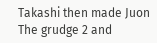Takashi then made Juon The grudge 2 and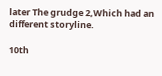later The grudge 2,Which had an different storyline.

10th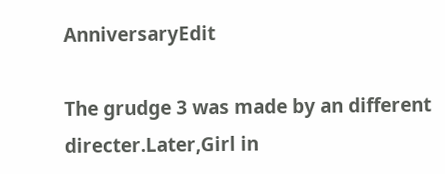AnniversaryEdit

The grudge 3 was made by an different directer.Later,Girl in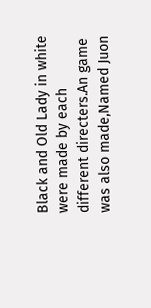Black and Old Lady in white were made by each different directers.An game was also made,Named Juon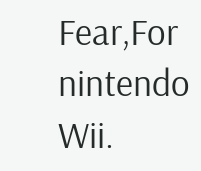Fear,For nintendo Wii.